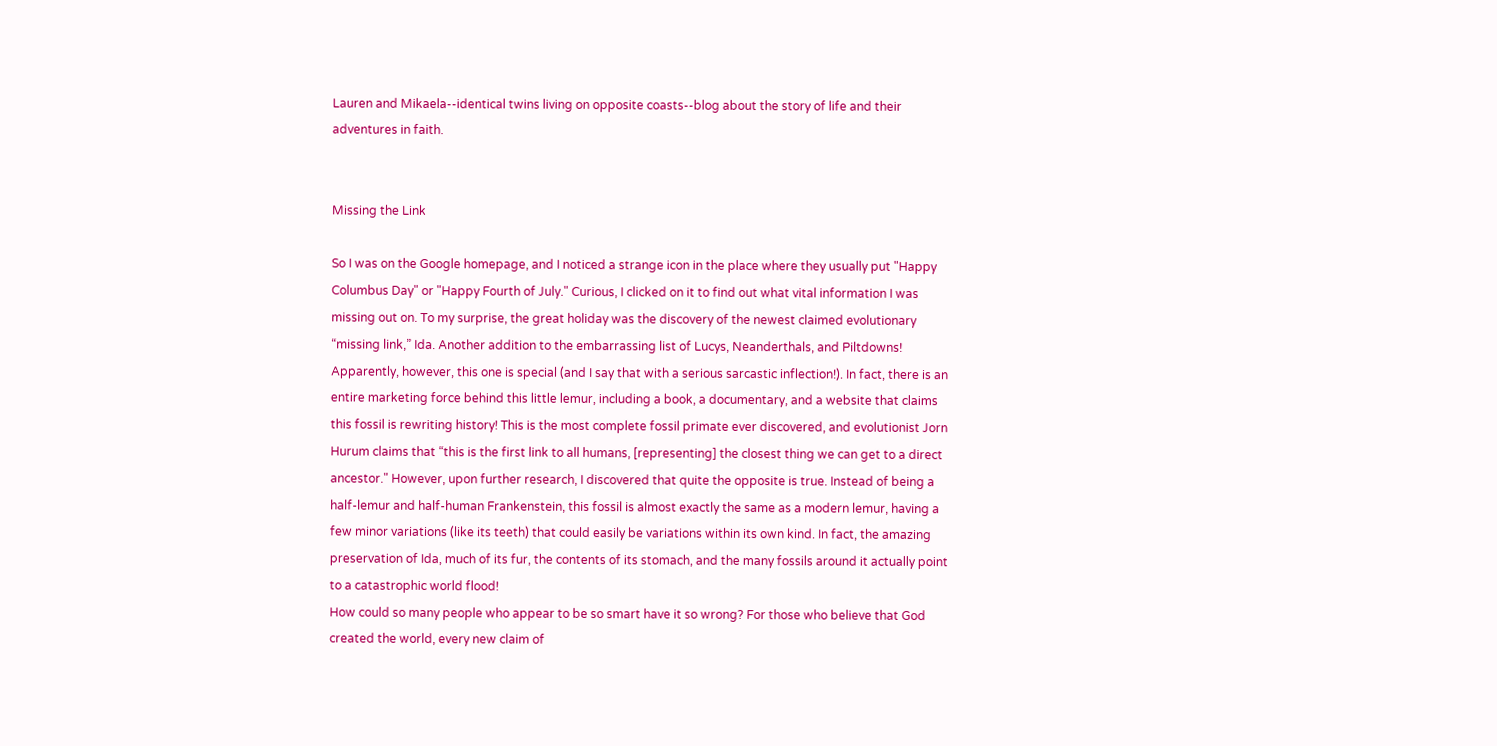Lauren and Mikaela--identical twins living on opposite coasts--blog about the story of life and their adventures in faith.


Missing the Link

So I was on the Google homepage, and I noticed a strange icon in the place where they usually put "Happy Columbus Day" or "Happy Fourth of July." Curious, I clicked on it to find out what vital information I was missing out on. To my surprise, the great holiday was the discovery of the newest claimed evolutionary “missing link,” Ida. Another addition to the embarrassing list of Lucys, Neanderthals, and Piltdowns! Apparently, however, this one is special (and I say that with a serious sarcastic inflection!). In fact, there is an entire marketing force behind this little lemur, including a book, a documentary, and a website that claims this fossil is rewriting history! This is the most complete fossil primate ever discovered, and evolutionist Jorn Hurum claims that “this is the first link to all humans, [representing] the closest thing we can get to a direct ancestor." However, upon further research, I discovered that quite the opposite is true. Instead of being a half-lemur and half-human Frankenstein, this fossil is almost exactly the same as a modern lemur, having a few minor variations (like its teeth) that could easily be variations within its own kind. In fact, the amazing preservation of Ida, much of its fur, the contents of its stomach, and the many fossils around it actually point to a catastrophic world flood!
How could so many people who appear to be so smart have it so wrong? For those who believe that God created the world, every new claim of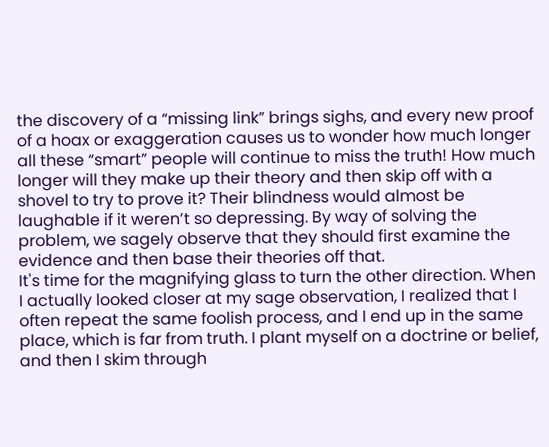the discovery of a “missing link” brings sighs, and every new proof of a hoax or exaggeration causes us to wonder how much longer all these “smart” people will continue to miss the truth! How much longer will they make up their theory and then skip off with a shovel to try to prove it? Their blindness would almost be laughable if it weren’t so depressing. By way of solving the problem, we sagely observe that they should first examine the evidence and then base their theories off that.
It's time for the magnifying glass to turn the other direction. When I actually looked closer at my sage observation, I realized that I often repeat the same foolish process, and I end up in the same place, which is far from truth. I plant myself on a doctrine or belief, and then I skim through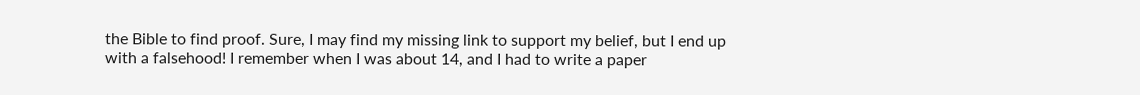the Bible to find proof. Sure, I may find my missing link to support my belief, but I end up with a falsehood! I remember when I was about 14, and I had to write a paper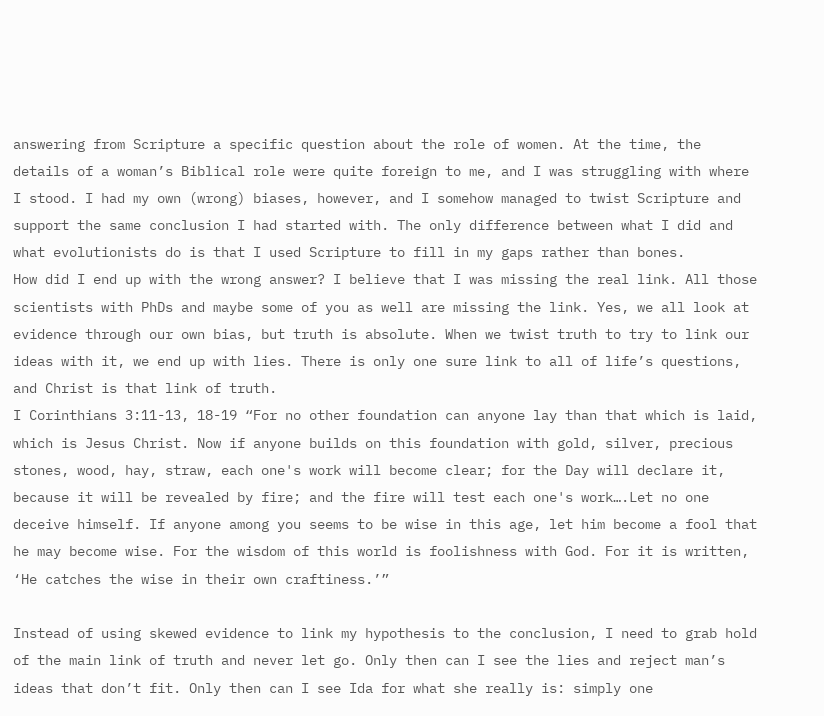answering from Scripture a specific question about the role of women. At the time, the details of a woman’s Biblical role were quite foreign to me, and I was struggling with where I stood. I had my own (wrong) biases, however, and I somehow managed to twist Scripture and support the same conclusion I had started with. The only difference between what I did and what evolutionists do is that I used Scripture to fill in my gaps rather than bones.
How did I end up with the wrong answer? I believe that I was missing the real link. All those scientists with PhDs and maybe some of you as well are missing the link. Yes, we all look at evidence through our own bias, but truth is absolute. When we twist truth to try to link our ideas with it, we end up with lies. There is only one sure link to all of life’s questions, and Christ is that link of truth.
I Corinthians 3:11-13, 18-19 “For no other foundation can anyone lay than that which is laid, which is Jesus Christ. Now if anyone builds on this foundation with gold, silver, precious stones, wood, hay, straw, each one's work will become clear; for the Day will declare it, because it will be revealed by fire; and the fire will test each one's work….Let no one deceive himself. If anyone among you seems to be wise in this age, let him become a fool that he may become wise. For the wisdom of this world is foolishness with God. For it is written, ‘He catches the wise in their own craftiness.’”

Instead of using skewed evidence to link my hypothesis to the conclusion, I need to grab hold of the main link of truth and never let go. Only then can I see the lies and reject man’s ideas that don’t fit. Only then can I see Ida for what she really is: simply one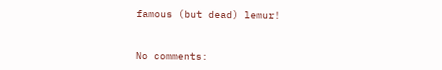famous (but dead) lemur!


No comments: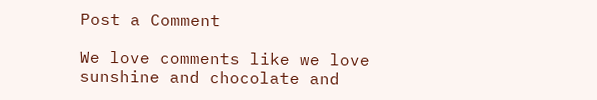Post a Comment

We love comments like we love sunshine and chocolate and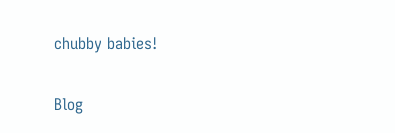chubby babies!

Blog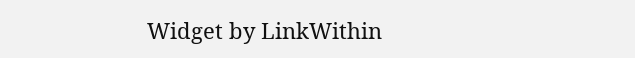Widget by LinkWithin